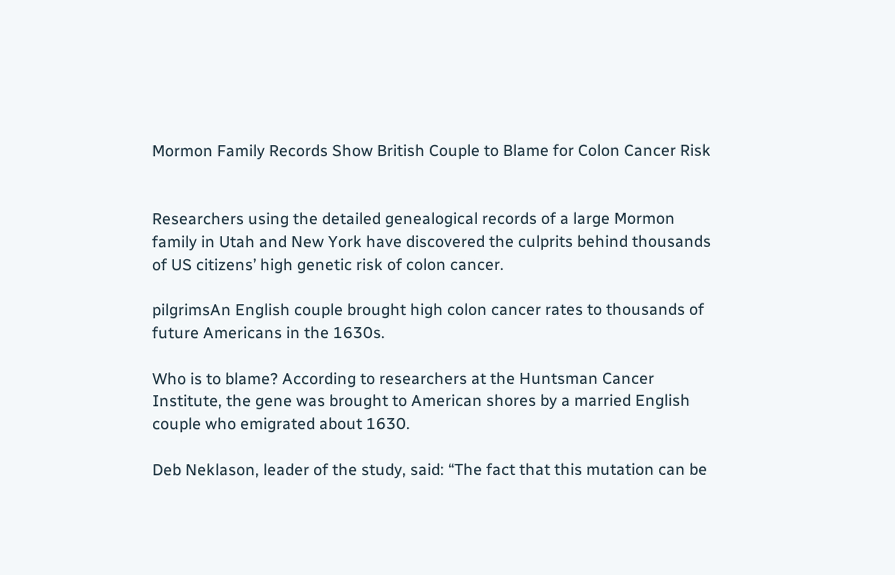Mormon Family Records Show British Couple to Blame for Colon Cancer Risk


Researchers using the detailed genealogical records of a large Mormon family in Utah and New York have discovered the culprits behind thousands of US citizens’ high genetic risk of colon cancer.

pilgrimsAn English couple brought high colon cancer rates to thousands of future Americans in the 1630s.

Who is to blame? According to researchers at the Huntsman Cancer Institute, the gene was brought to American shores by a married English couple who emigrated about 1630.

Deb Neklason, leader of the study, said: “The fact that this mutation can be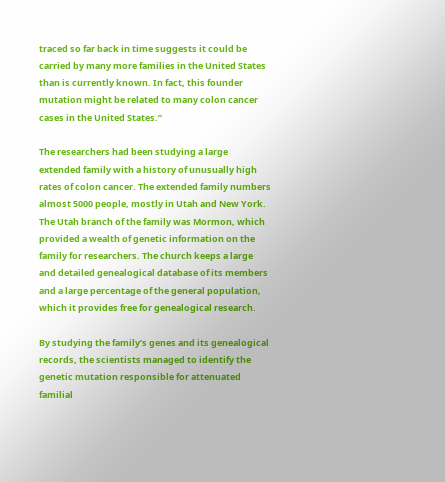traced so far back in time suggests it could be carried by many more families in the United States than is currently known. In fact, this founder mutation might be related to many colon cancer cases in the United States.”

The researchers had been studying a large extended family with a history of unusually high rates of colon cancer. The extended family numbers almost 5000 people, mostly in Utah and New York. The Utah branch of the family was Mormon, which provided a wealth of genetic information on the family for researchers. The church keeps a large and detailed genealogical database of its members and a large percentage of the general population, which it provides free for genealogical research.

By studying the family’s genes and its genealogical records, the scientists managed to identify the genetic mutation responsible for attenuated familial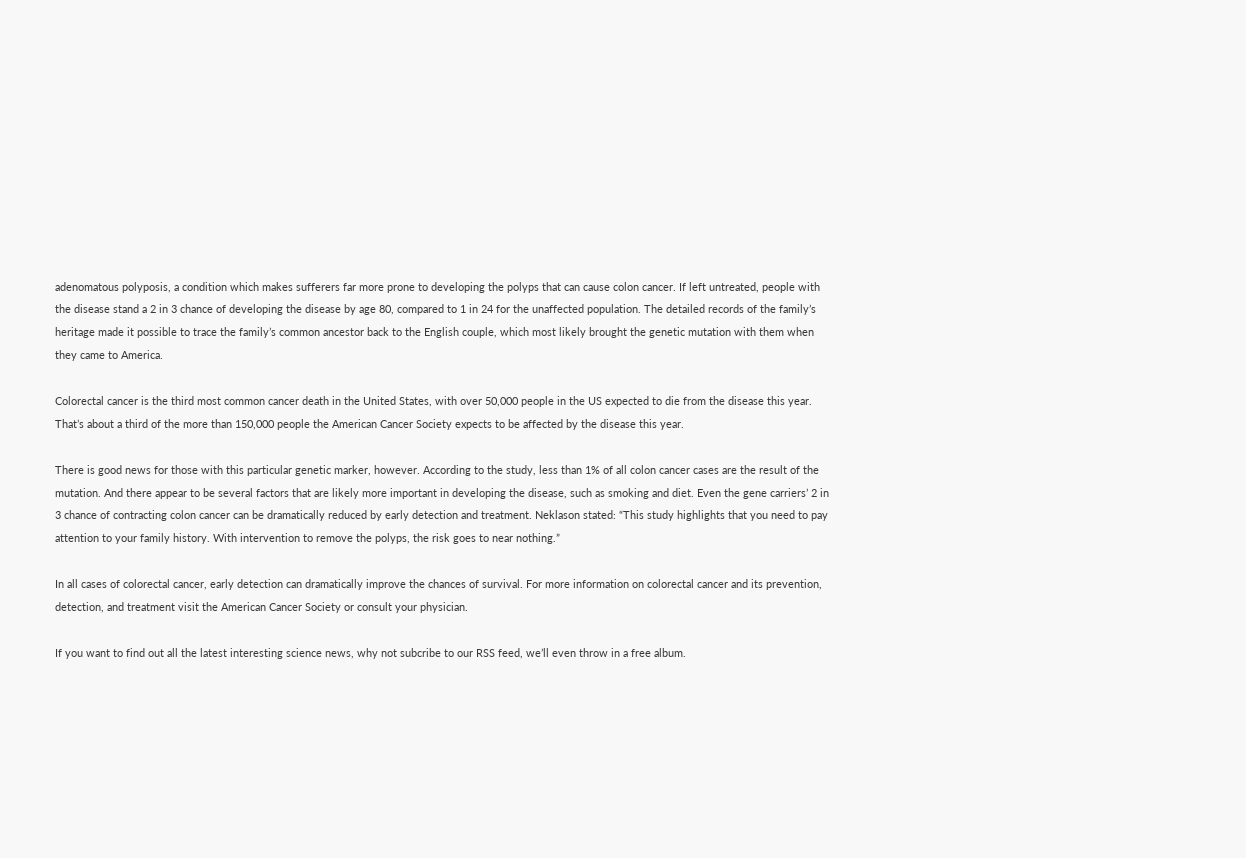adenomatous polyposis, a condition which makes sufferers far more prone to developing the polyps that can cause colon cancer. If left untreated, people with the disease stand a 2 in 3 chance of developing the disease by age 80, compared to 1 in 24 for the unaffected population. The detailed records of the family’s heritage made it possible to trace the family’s common ancestor back to the English couple, which most likely brought the genetic mutation with them when they came to America.

Colorectal cancer is the third most common cancer death in the United States, with over 50,000 people in the US expected to die from the disease this year. That’s about a third of the more than 150,000 people the American Cancer Society expects to be affected by the disease this year.

There is good news for those with this particular genetic marker, however. According to the study, less than 1% of all colon cancer cases are the result of the mutation. And there appear to be several factors that are likely more important in developing the disease, such as smoking and diet. Even the gene carriers’ 2 in 3 chance of contracting colon cancer can be dramatically reduced by early detection and treatment. Neklason stated: “This study highlights that you need to pay attention to your family history. With intervention to remove the polyps, the risk goes to near nothing.”

In all cases of colorectal cancer, early detection can dramatically improve the chances of survival. For more information on colorectal cancer and its prevention, detection, and treatment visit the American Cancer Society or consult your physician.

If you want to find out all the latest interesting science news, why not subcribe to our RSS feed, we’ll even throw in a free album.